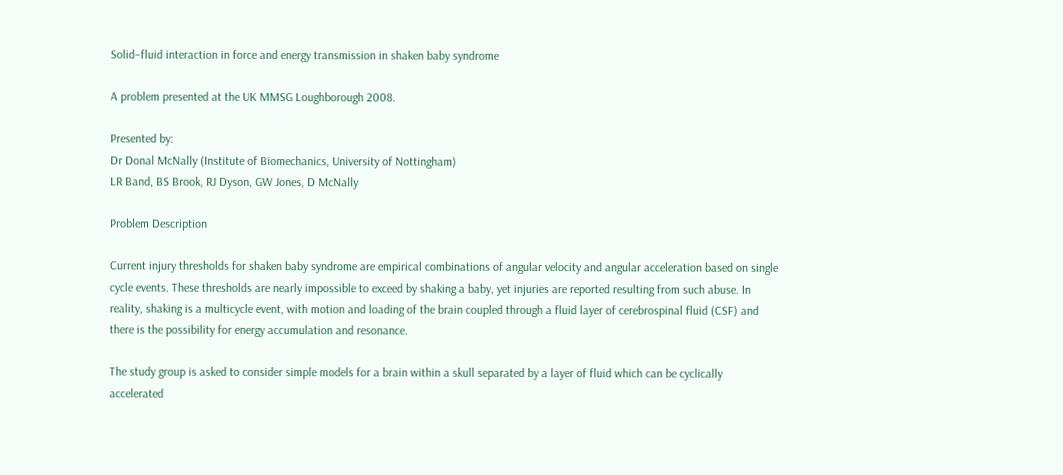Solid–fluid interaction in force and energy transmission in shaken baby syndrome

A problem presented at the UK MMSG Loughborough 2008.

Presented by:
Dr Donal McNally (Institute of Biomechanics, University of Nottingham)
LR Band, BS Brook, RJ Dyson, GW Jones, D McNally

Problem Description

Current injury thresholds for shaken baby syndrome are empirical combinations of angular velocity and angular acceleration based on single cycle events. These thresholds are nearly impossible to exceed by shaking a baby, yet injuries are reported resulting from such abuse. In reality, shaking is a multicycle event, with motion and loading of the brain coupled through a fluid layer of cerebrospinal fluid (CSF) and there is the possibility for energy accumulation and resonance.

The study group is asked to consider simple models for a brain within a skull separated by a layer of fluid which can be cyclically accelerated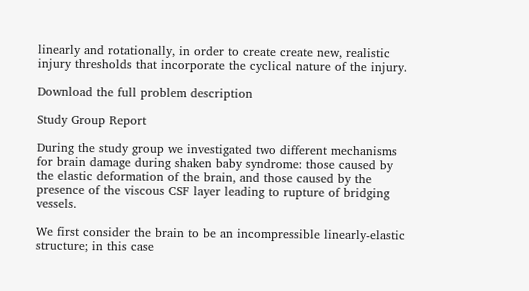linearly and rotationally, in order to create create new, realistic injury thresholds that incorporate the cyclical nature of the injury.

Download the full problem description

Study Group Report

During the study group we investigated two different mechanisms for brain damage during shaken baby syndrome: those caused by the elastic deformation of the brain, and those caused by the presence of the viscous CSF layer leading to rupture of bridging vessels.

We first consider the brain to be an incompressible linearly-elastic structure; in this case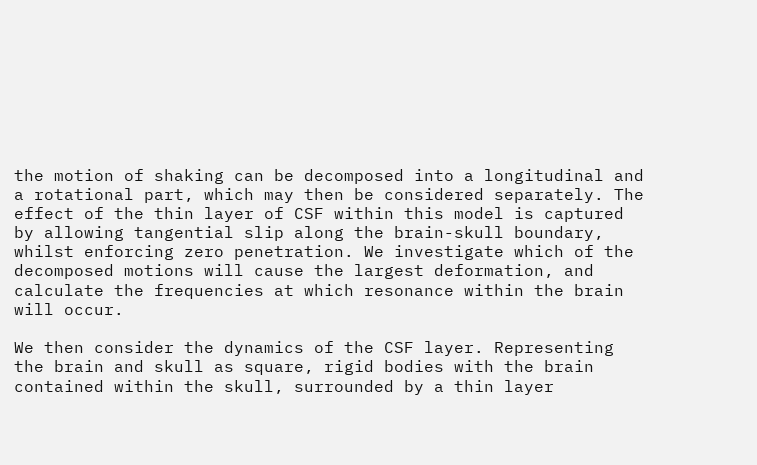the motion of shaking can be decomposed into a longitudinal and a rotational part, which may then be considered separately. The effect of the thin layer of CSF within this model is captured by allowing tangential slip along the brain-skull boundary, whilst enforcing zero penetration. We investigate which of the decomposed motions will cause the largest deformation, and calculate the frequencies at which resonance within the brain will occur.

We then consider the dynamics of the CSF layer. Representing the brain and skull as square, rigid bodies with the brain contained within the skull, surrounded by a thin layer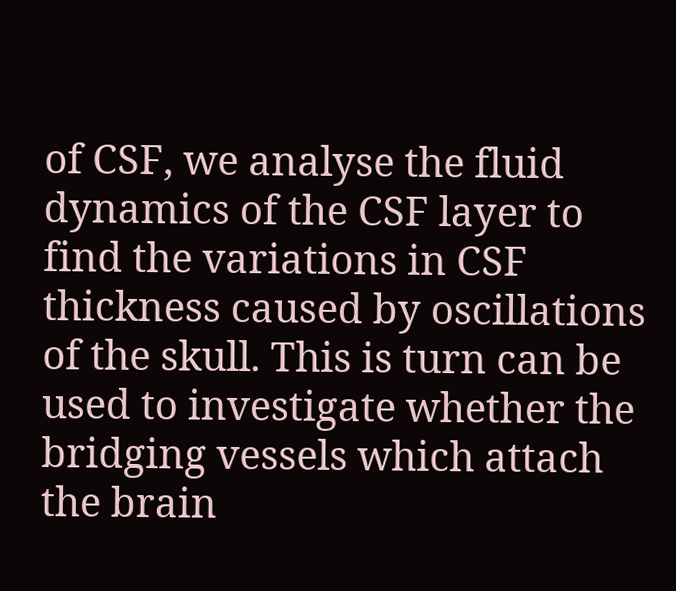of CSF, we analyse the fluid dynamics of the CSF layer to find the variations in CSF thickness caused by oscillations of the skull. This is turn can be used to investigate whether the bridging vessels which attach the brain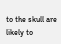to the skull are likely to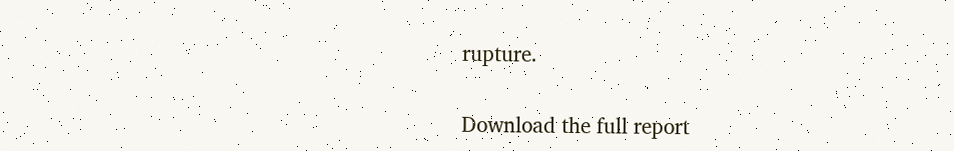rupture.

Download the full report